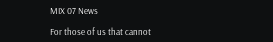MIX 07 News

For those of us that cannot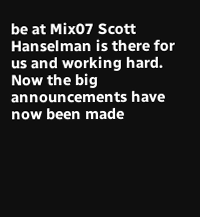be at Mix07 Scott Hanselman is there for us and working hard. Now the big announcements have now been made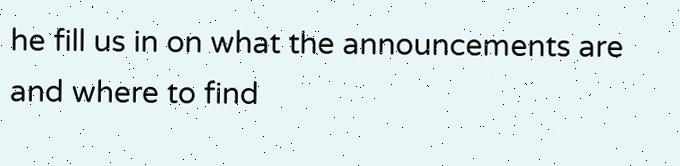he fill us in on what the announcements are and where to find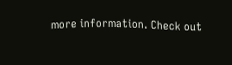more information. Check out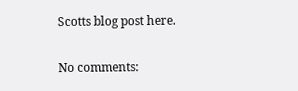Scotts blog post here.

No comments: